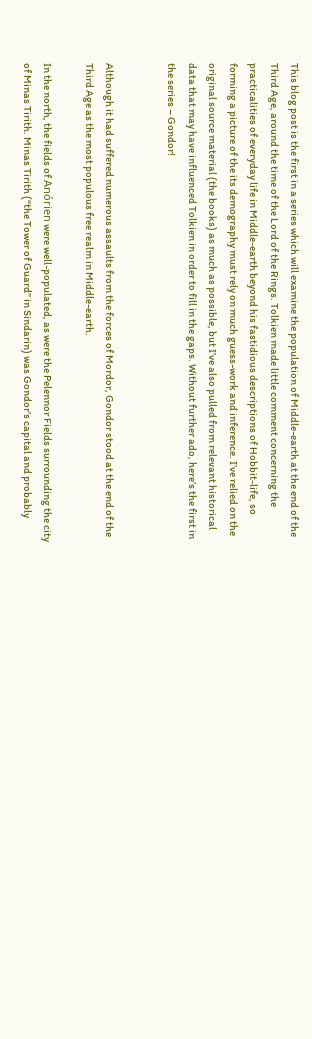This blog post is the first in a series which will examine the population of Middle-earth at the end of the Third Age, around the time of the Lord of the Rings. Tolkien made little comment concerning the practicalities of everyday life in Middle-earth beyond his fastidious descriptions of Hobbit-life, so forming a picture of the its demography must rely on much guess-work and inference. I’ve relied on the original source material (the books) as much as possible, but I’ve also pulled from relevant historical data that may have influenced Tolkien in order to fill in the gaps. Without further ado, here’s the first in the series – Gondor!


Although it had suffered numerous assaults from the forces of Mordor, Gondor stood at the end of the Third Age as the most populous free realm in Middle-earth.

In the north, the fields of Anórien were well-populated, as were the Pelennor Fields surrounding the city of Minas Tirith. Minas Tirith (“the Tower of Guard” in Sindarin) was Gondor’s capital and probably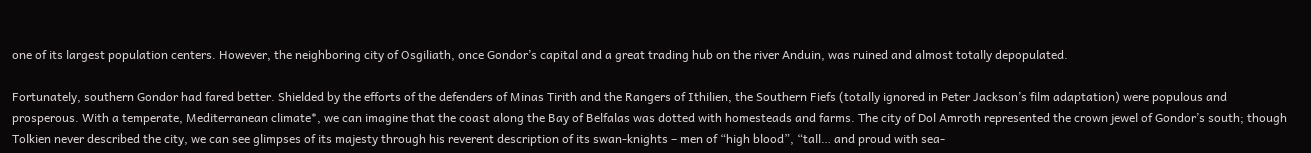one of its largest population centers. However, the neighboring city of Osgiliath, once Gondor’s capital and a great trading hub on the river Anduin, was ruined and almost totally depopulated.

Fortunately, southern Gondor had fared better. Shielded by the efforts of the defenders of Minas Tirith and the Rangers of Ithilien, the Southern Fiefs (totally ignored in Peter Jackson’s film adaptation) were populous and prosperous. With a temperate, Mediterranean climate*, we can imagine that the coast along the Bay of Belfalas was dotted with homesteads and farms. The city of Dol Amroth represented the crown jewel of Gondor’s south; though Tolkien never described the city, we can see glimpses of its majesty through his reverent description of its swan-knights – men of “high blood”, “tall… and proud with sea-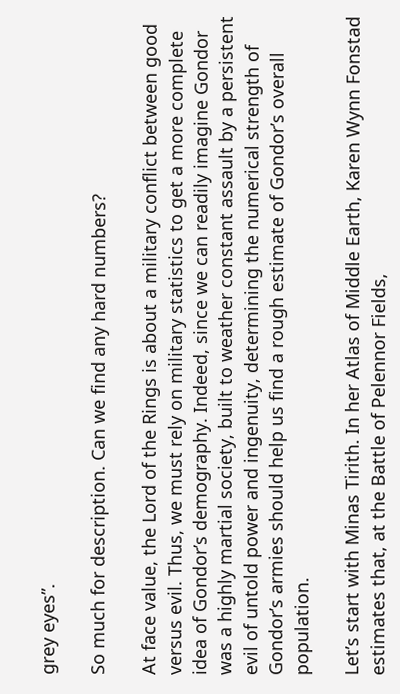grey eyes”.

So much for description. Can we find any hard numbers?

At face value, the Lord of the Rings is about a military conflict between good versus evil. Thus, we must rely on military statistics to get a more complete idea of Gondor’s demography. Indeed, since we can readily imagine Gondor was a highly martial society, built to weather constant assault by a persistent evil of untold power and ingenuity, determining the numerical strength of Gondor’s armies should help us find a rough estimate of Gondor’s overall population.

Let’s start with Minas Tirith. In her Atlas of Middle Earth, Karen Wynn Fonstad estimates that, at the Battle of Pelennor Fields,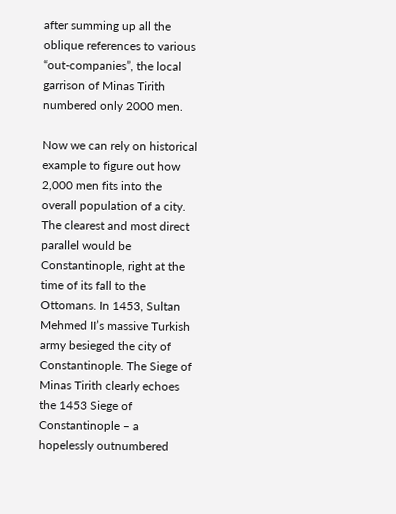after summing up all the oblique references to various “out-companies”, the local garrison of Minas Tirith numbered only 2000 men.

Now we can rely on historical example to figure out how 2,000 men fits into the overall population of a city. The clearest and most direct parallel would be Constantinople, right at the time of its fall to the Ottomans. In 1453, Sultan Mehmed II’s massive Turkish army besieged the city of Constantinople. The Siege of Minas Tirith clearly echoes the 1453 Siege of Constantinople – a hopelessly outnumbered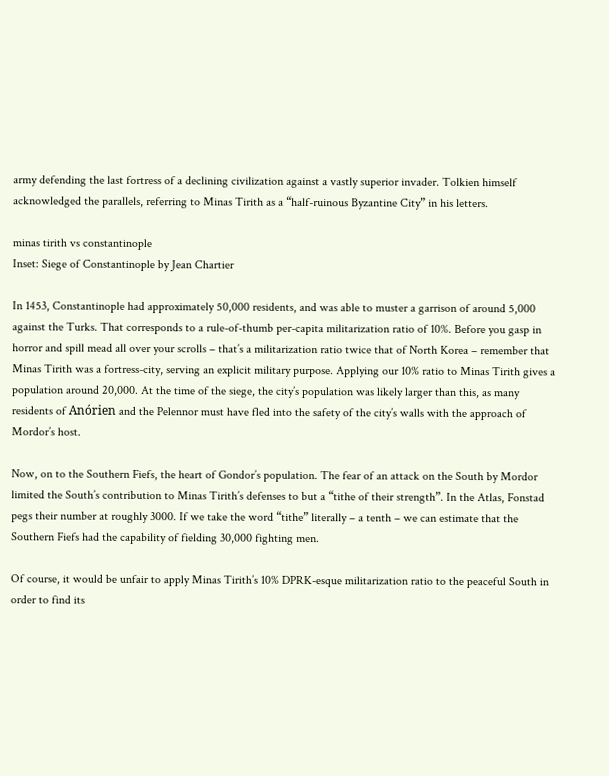army defending the last fortress of a declining civilization against a vastly superior invader. Tolkien himself acknowledged the parallels, referring to Minas Tirith as a “half-ruinous Byzantine City” in his letters.

minas tirith vs constantinople
Inset: Siege of Constantinople by Jean Chartier

In 1453, Constantinople had approximately 50,000 residents, and was able to muster a garrison of around 5,000 against the Turks. That corresponds to a rule-of-thumb per-capita militarization ratio of 10%. Before you gasp in horror and spill mead all over your scrolls – that’s a militarization ratio twice that of North Korea – remember that Minas Tirith was a fortress-city, serving an explicit military purpose. Applying our 10% ratio to Minas Tirith gives a population around 20,000. At the time of the siege, the city’s population was likely larger than this, as many residents of Anórien and the Pelennor must have fled into the safety of the city’s walls with the approach of Mordor’s host.

Now, on to the Southern Fiefs, the heart of Gondor’s population. The fear of an attack on the South by Mordor limited the South’s contribution to Minas Tirith’s defenses to but a “tithe of their strength”. In the Atlas, Fonstad pegs their number at roughly 3000. If we take the word “tithe” literally – a tenth – we can estimate that the Southern Fiefs had the capability of fielding 30,000 fighting men.

Of course, it would be unfair to apply Minas Tirith’s 10% DPRK-esque militarization ratio to the peaceful South in order to find its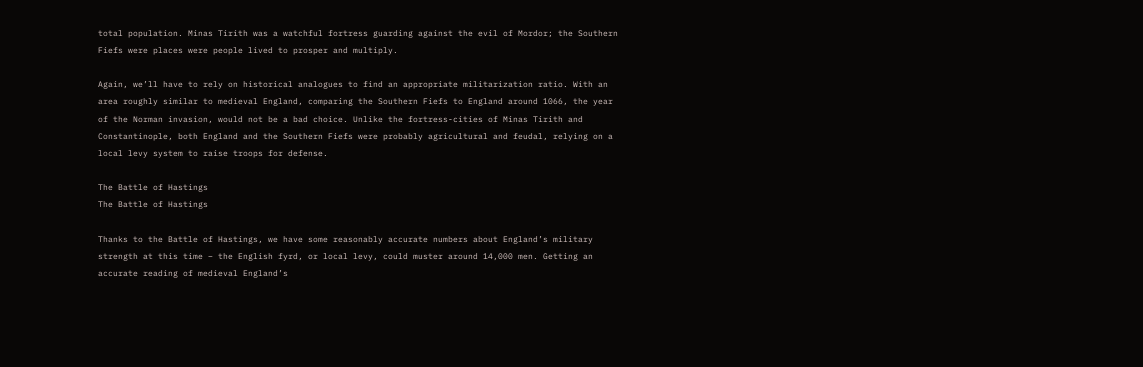total population. Minas Tirith was a watchful fortress guarding against the evil of Mordor; the Southern Fiefs were places were people lived to prosper and multiply.

Again, we’ll have to rely on historical analogues to find an appropriate militarization ratio. With an area roughly similar to medieval England, comparing the Southern Fiefs to England around 1066, the year of the Norman invasion, would not be a bad choice. Unlike the fortress-cities of Minas Tirith and Constantinople, both England and the Southern Fiefs were probably agricultural and feudal, relying on a local levy system to raise troops for defense.

The Battle of Hastings
The Battle of Hastings

Thanks to the Battle of Hastings, we have some reasonably accurate numbers about England’s military strength at this time – the English fyrd, or local levy, could muster around 14,000 men. Getting an accurate reading of medieval England’s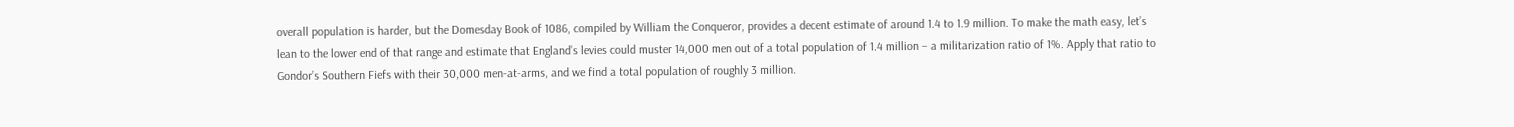overall population is harder, but the Domesday Book of 1086, compiled by William the Conqueror, provides a decent estimate of around 1.4 to 1.9 million. To make the math easy, let’s lean to the lower end of that range and estimate that England’s levies could muster 14,000 men out of a total population of 1.4 million – a militarization ratio of 1%. Apply that ratio to Gondor’s Southern Fiefs with their 30,000 men-at-arms, and we find a total population of roughly 3 million.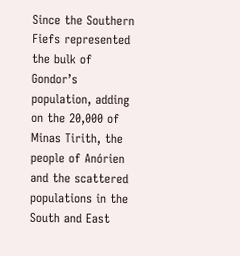Since the Southern Fiefs represented the bulk of Gondor’s population, adding on the 20,000 of Minas Tirith, the people of Anórien and the scattered populations in the South and East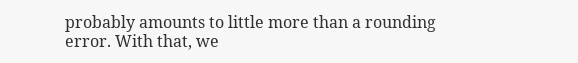probably amounts to little more than a rounding error. With that, we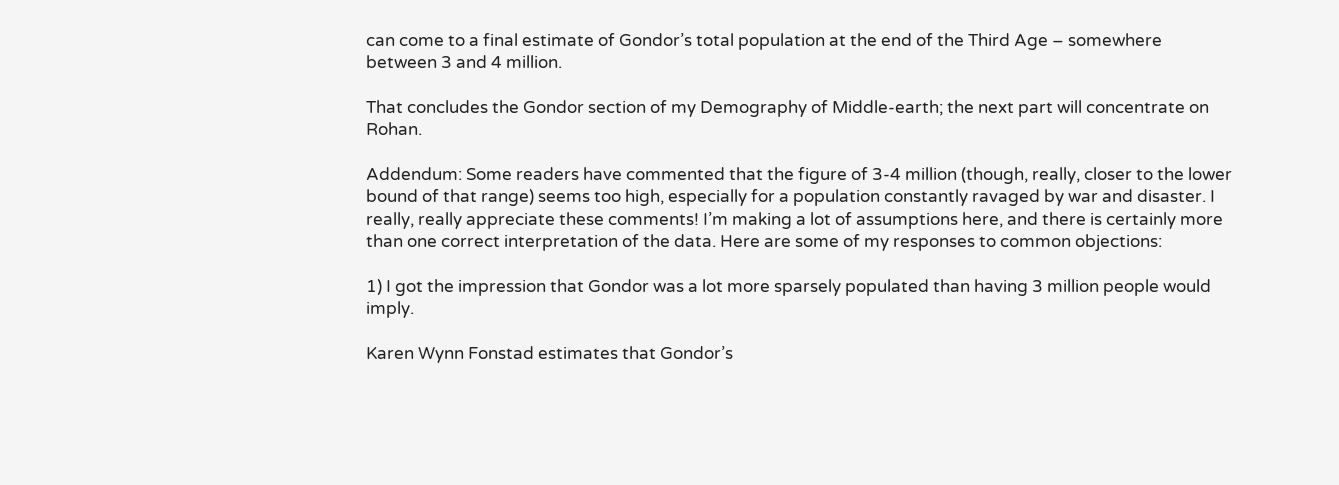can come to a final estimate of Gondor’s total population at the end of the Third Age – somewhere between 3 and 4 million.

That concludes the Gondor section of my Demography of Middle-earth; the next part will concentrate on Rohan.

Addendum: Some readers have commented that the figure of 3-4 million (though, really, closer to the lower bound of that range) seems too high, especially for a population constantly ravaged by war and disaster. I really, really appreciate these comments! I’m making a lot of assumptions here, and there is certainly more than one correct interpretation of the data. Here are some of my responses to common objections:

1) I got the impression that Gondor was a lot more sparsely populated than having 3 million people would imply.

Karen Wynn Fonstad estimates that Gondor’s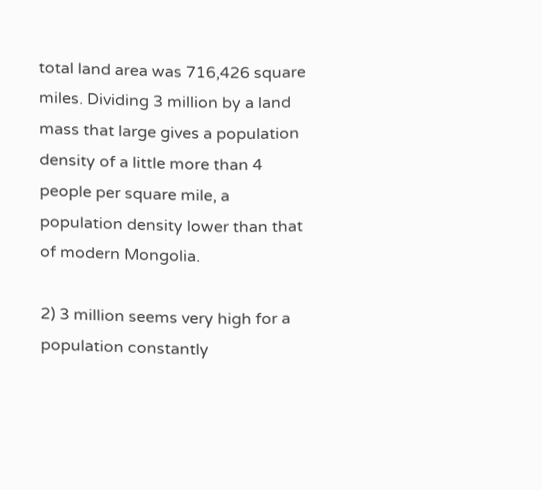total land area was 716,426 square miles. Dividing 3 million by a land mass that large gives a population density of a little more than 4 people per square mile, a population density lower than that of modern Mongolia.

2) 3 million seems very high for a population constantly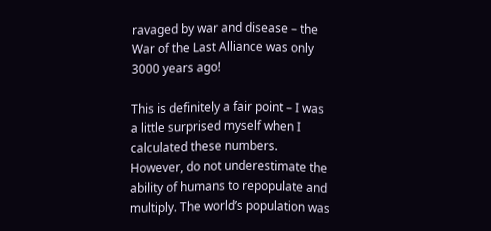ravaged by war and disease – the War of the Last Alliance was only 3000 years ago!

This is definitely a fair point – I was a little surprised myself when I calculated these numbers. However, do not underestimate the ability of humans to repopulate and multiply. The world’s population was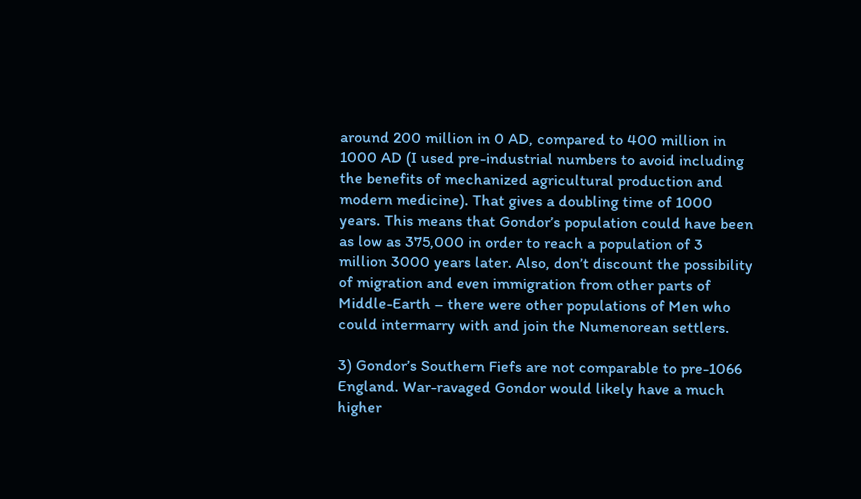around 200 million in 0 AD, compared to 400 million in 1000 AD (I used pre-industrial numbers to avoid including the benefits of mechanized agricultural production and modern medicine). That gives a doubling time of 1000 years. This means that Gondor’s population could have been as low as 375,000 in order to reach a population of 3 million 3000 years later. Also, don’t discount the possibility of migration and even immigration from other parts of Middle-Earth – there were other populations of Men who could intermarry with and join the Numenorean settlers.

3) Gondor’s Southern Fiefs are not comparable to pre-1066 England. War-ravaged Gondor would likely have a much higher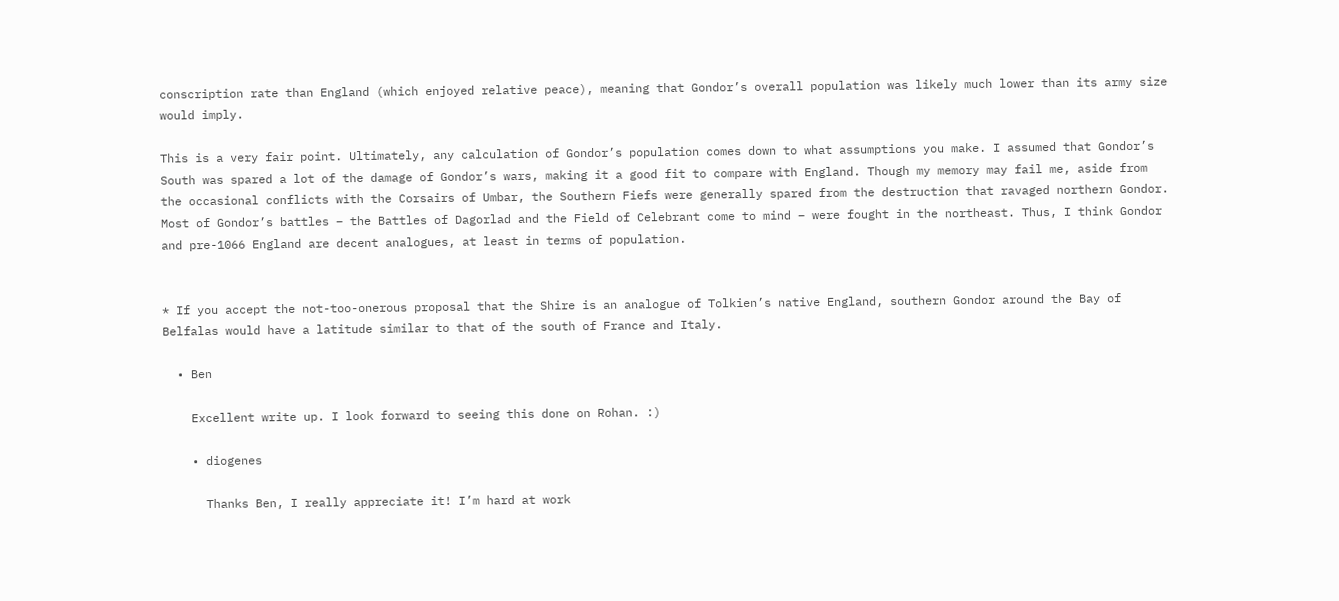conscription rate than England (which enjoyed relative peace), meaning that Gondor’s overall population was likely much lower than its army size would imply.

This is a very fair point. Ultimately, any calculation of Gondor’s population comes down to what assumptions you make. I assumed that Gondor’s South was spared a lot of the damage of Gondor’s wars, making it a good fit to compare with England. Though my memory may fail me, aside from the occasional conflicts with the Corsairs of Umbar, the Southern Fiefs were generally spared from the destruction that ravaged northern Gondor. Most of Gondor’s battles – the Battles of Dagorlad and the Field of Celebrant come to mind – were fought in the northeast. Thus, I think Gondor and pre-1066 England are decent analogues, at least in terms of population.


* If you accept the not-too-onerous proposal that the Shire is an analogue of Tolkien’s native England, southern Gondor around the Bay of Belfalas would have a latitude similar to that of the south of France and Italy.

  • Ben

    Excellent write up. I look forward to seeing this done on Rohan. :)

    • diogenes

      Thanks Ben, I really appreciate it! I’m hard at work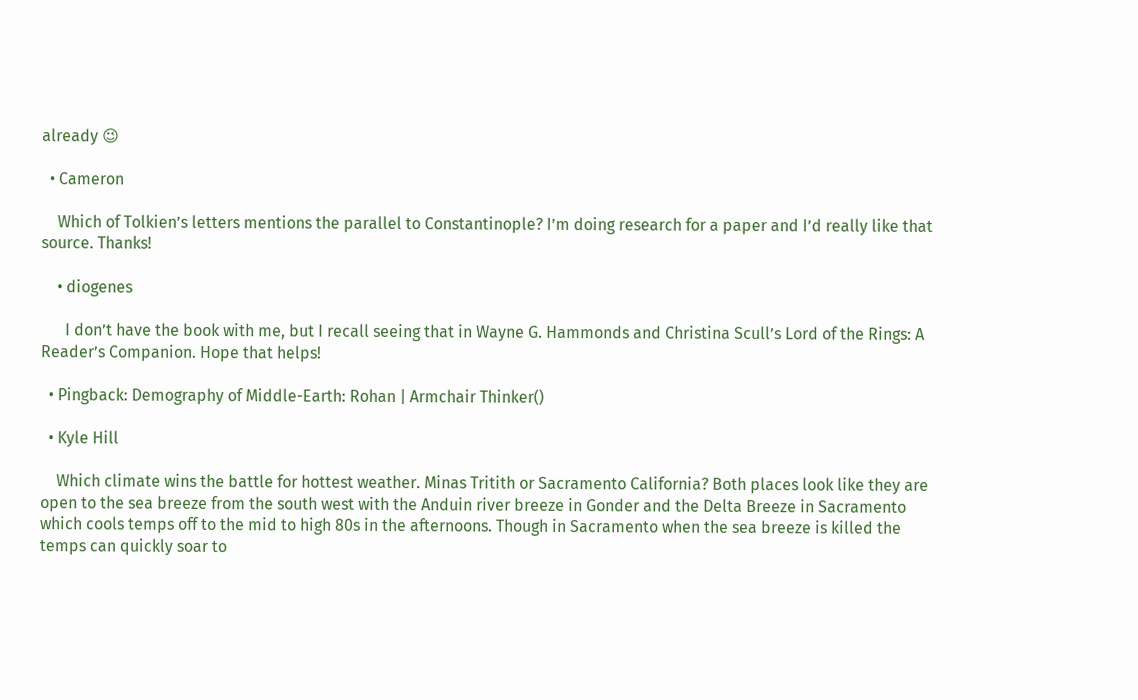already 😉

  • Cameron

    Which of Tolkien’s letters mentions the parallel to Constantinople? I’m doing research for a paper and I’d really like that source. Thanks!

    • diogenes

      I don’t have the book with me, but I recall seeing that in Wayne G. Hammonds and Christina Scull’s Lord of the Rings: A Reader’s Companion. Hope that helps!

  • Pingback: Demography of Middle-Earth: Rohan | Armchair Thinker()

  • Kyle Hill

    Which climate wins the battle for hottest weather. Minas Tritith or Sacramento California? Both places look like they are open to the sea breeze from the south west with the Anduin river breeze in Gonder and the Delta Breeze in Sacramento which cools temps off to the mid to high 80s in the afternoons. Though in Sacramento when the sea breeze is killed the temps can quickly soar to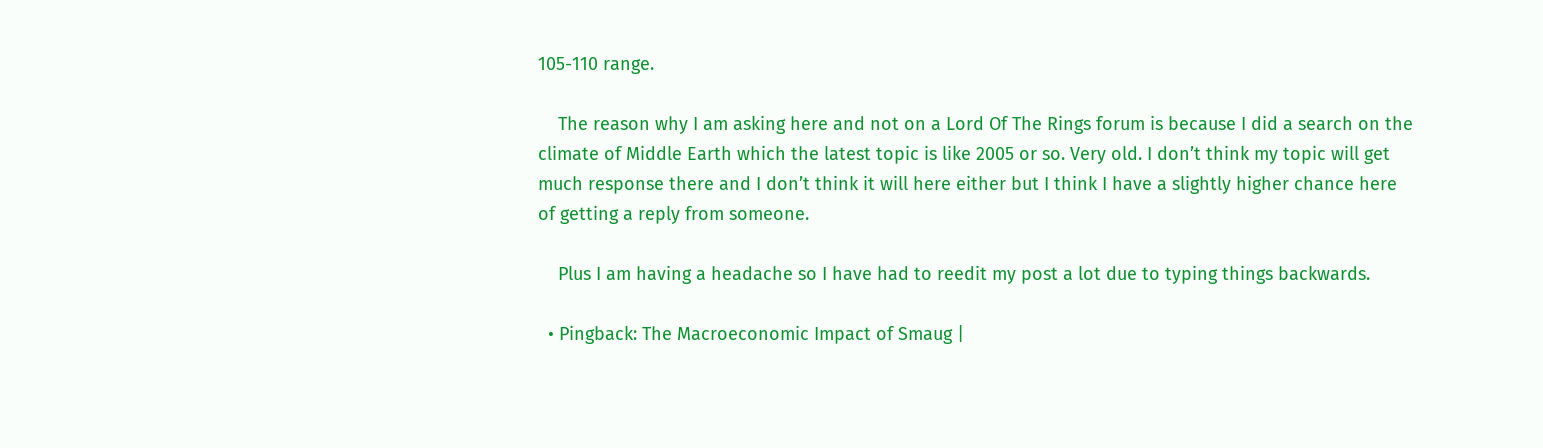105-110 range.

    The reason why I am asking here and not on a Lord Of The Rings forum is because I did a search on the climate of Middle Earth which the latest topic is like 2005 or so. Very old. I don’t think my topic will get much response there and I don’t think it will here either but I think I have a slightly higher chance here of getting a reply from someone.

    Plus I am having a headache so I have had to reedit my post a lot due to typing things backwards.

  • Pingback: The Macroeconomic Impact of Smaug |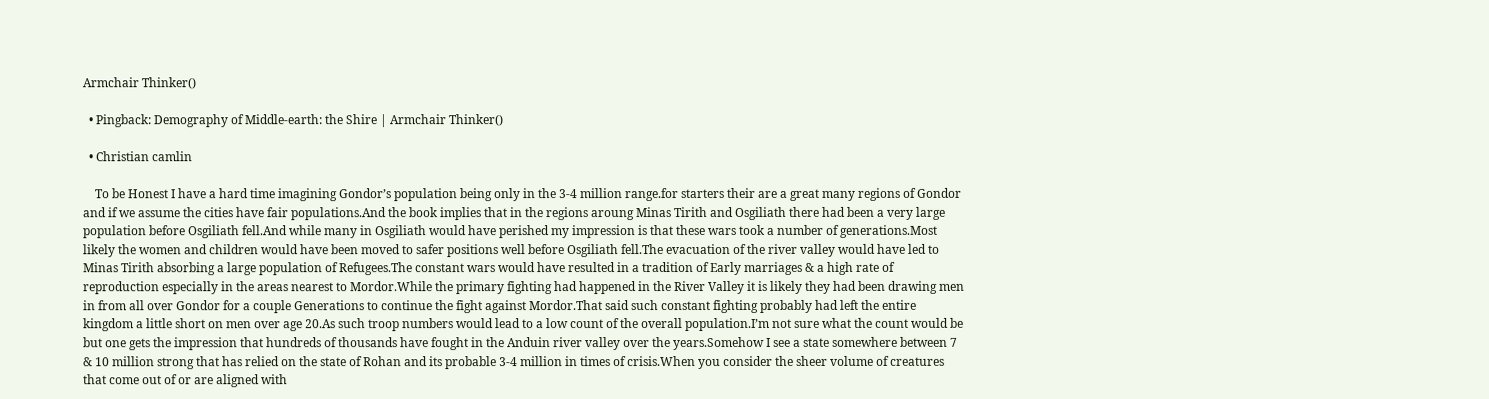Armchair Thinker()

  • Pingback: Demography of Middle-earth: the Shire | Armchair Thinker()

  • Christian camlin

    To be Honest I have a hard time imagining Gondor’s population being only in the 3-4 million range.for starters their are a great many regions of Gondor and if we assume the cities have fair populations.And the book implies that in the regions aroung Minas Tirith and Osgiliath there had been a very large population before Osgiliath fell.And while many in Osgiliath would have perished my impression is that these wars took a number of generations.Most likely the women and children would have been moved to safer positions well before Osgiliath fell.The evacuation of the river valley would have led to Minas Tirith absorbing a large population of Refugees.The constant wars would have resulted in a tradition of Early marriages & a high rate of reproduction especially in the areas nearest to Mordor.While the primary fighting had happened in the River Valley it is likely they had been drawing men in from all over Gondor for a couple Generations to continue the fight against Mordor.That said such constant fighting probably had left the entire kingdom a little short on men over age 20.As such troop numbers would lead to a low count of the overall population.I’m not sure what the count would be but one gets the impression that hundreds of thousands have fought in the Anduin river valley over the years.Somehow I see a state somewhere between 7 & 10 million strong that has relied on the state of Rohan and its probable 3-4 million in times of crisis.When you consider the sheer volume of creatures that come out of or are aligned with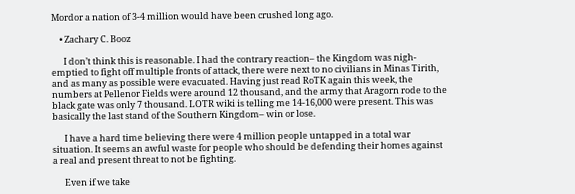Mordor a nation of 3-4 million would have been crushed long ago.

    • Zachary C. Booz

      I don’t think this is reasonable. I had the contrary reaction– the Kingdom was nigh-emptied to fight off multiple fronts of attack, there were next to no civilians in Minas Tirith, and as many as possible were evacuated. Having just read RoTK again this week, the numbers at Pellenor Fields were around 12 thousand, and the army that Aragorn rode to the black gate was only 7 thousand. LOTR wiki is telling me 14-16,000 were present. This was basically the last stand of the Southern Kingdom– win or lose.

      I have a hard time believing there were 4 million people untapped in a total war situation. It seems an awful waste for people who should be defending their homes against a real and present threat to not be fighting.

      Even if we take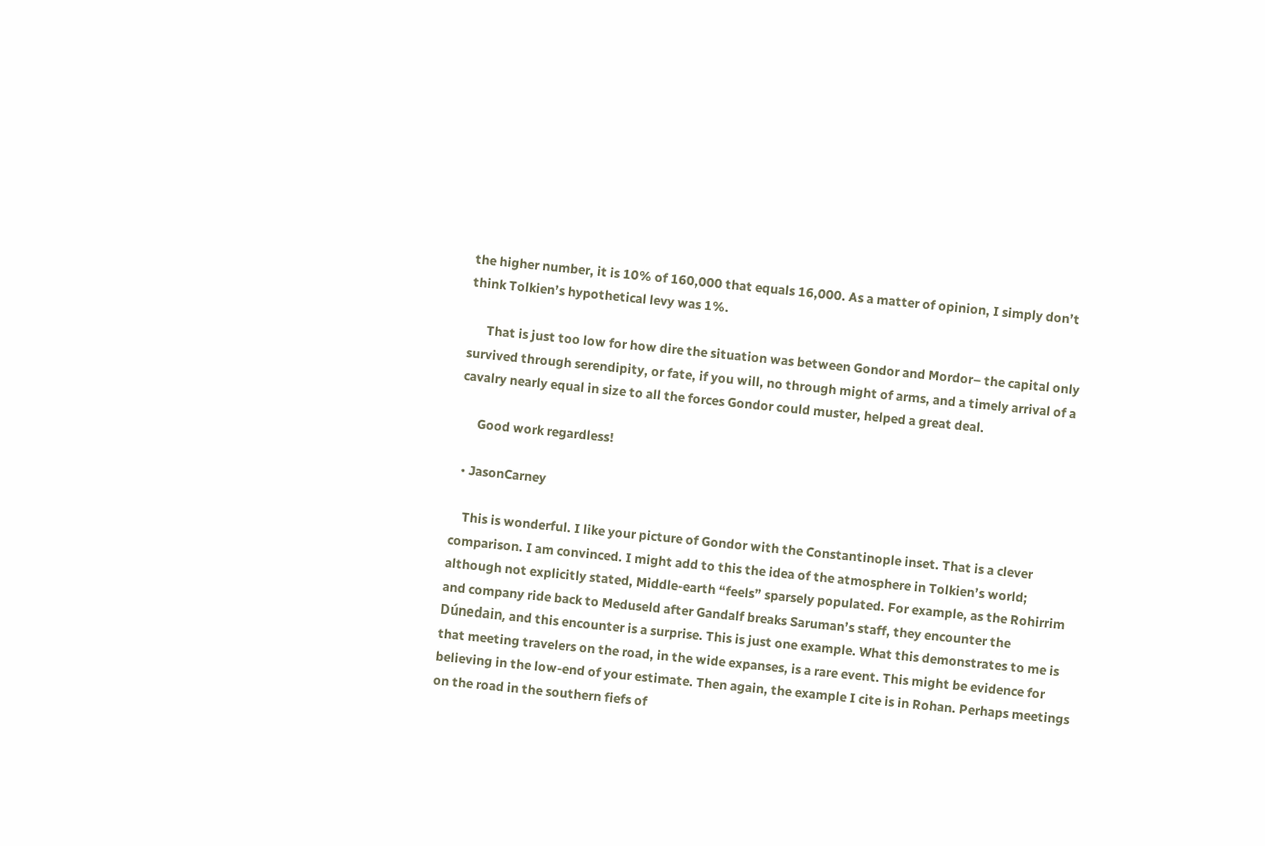the higher number, it is 10% of 160,000 that equals 16,000. As a matter of opinion, I simply don’t think Tolkien’s hypothetical levy was 1%.

      That is just too low for how dire the situation was between Gondor and Mordor– the capital only survived through serendipity, or fate, if you will, no through might of arms, and a timely arrival of a cavalry nearly equal in size to all the forces Gondor could muster, helped a great deal.

      Good work regardless!

  • JasonCarney

    This is wonderful. I like your picture of Gondor with the Constantinople inset. That is a clever comparison. I am convinced. I might add to this the idea of the atmosphere in Tolkien’s world; although not explicitly stated, Middle-earth “feels” sparsely populated. For example, as the Rohirrim and company ride back to Meduseld after Gandalf breaks Saruman’s staff, they encounter the Dúnedain, and this encounter is a surprise. This is just one example. What this demonstrates to me is that meeting travelers on the road, in the wide expanses, is a rare event. This might be evidence for believing in the low-end of your estimate. Then again, the example I cite is in Rohan. Perhaps meetings on the road in the southern fiefs of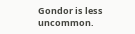Gondor is less uncommon.